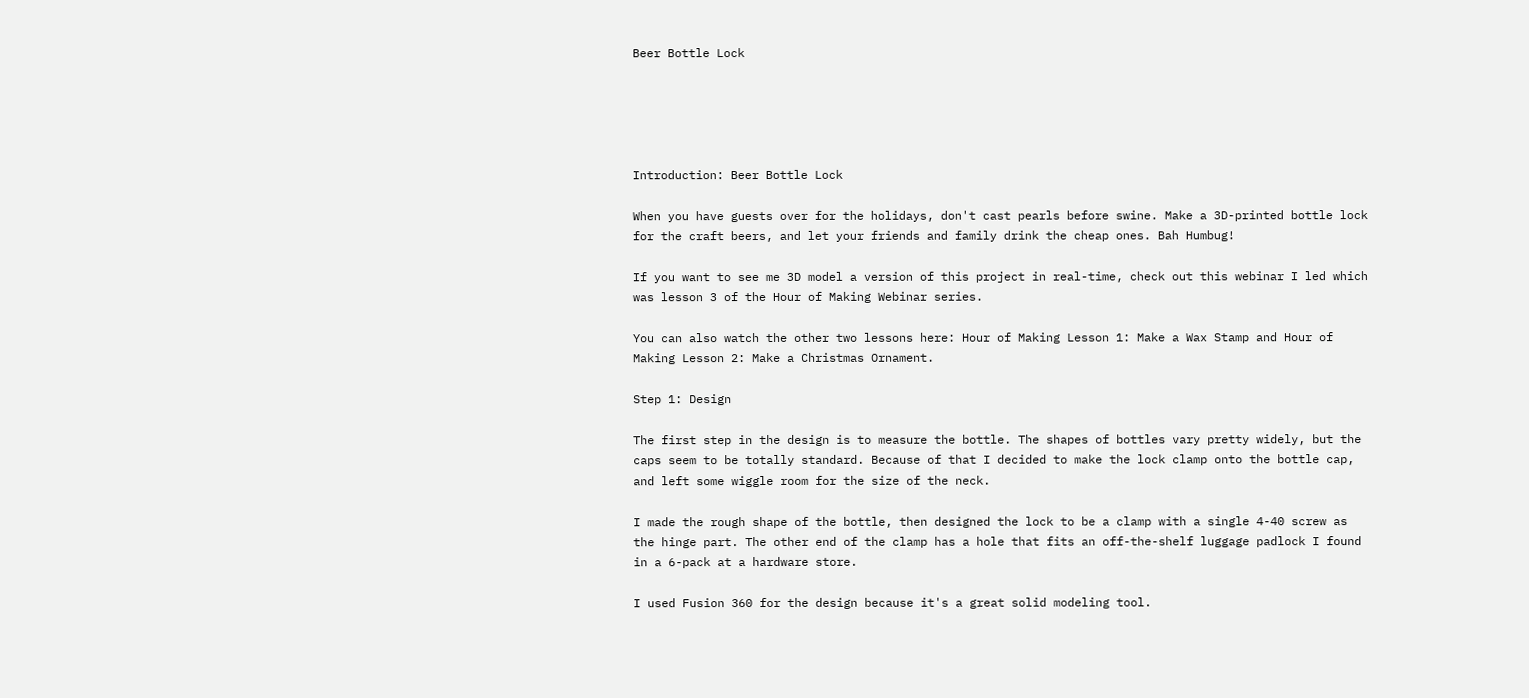Beer Bottle Lock





Introduction: Beer Bottle Lock

When you have guests over for the holidays, don't cast pearls before swine. Make a 3D-printed bottle lock for the craft beers, and let your friends and family drink the cheap ones. Bah Humbug!

If you want to see me 3D model a version of this project in real-time, check out this webinar I led which was lesson 3 of the Hour of Making Webinar series.

You can also watch the other two lessons here: Hour of Making Lesson 1: Make a Wax Stamp and Hour of Making Lesson 2: Make a Christmas Ornament.

Step 1: Design

The first step in the design is to measure the bottle. The shapes of bottles vary pretty widely, but the caps seem to be totally standard. Because of that I decided to make the lock clamp onto the bottle cap, and left some wiggle room for the size of the neck.

I made the rough shape of the bottle, then designed the lock to be a clamp with a single 4-40 screw as the hinge part. The other end of the clamp has a hole that fits an off-the-shelf luggage padlock I found in a 6-pack at a hardware store.

I used Fusion 360 for the design because it's a great solid modeling tool.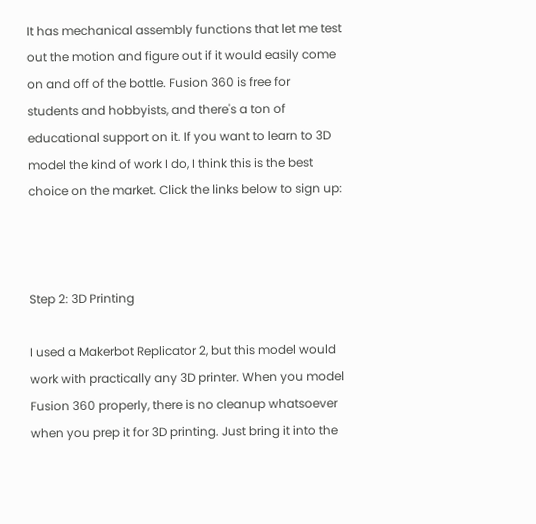It has mechanical assembly functions that let me test out the motion and figure out if it would easily come on and off of the bottle. Fusion 360 is free for students and hobbyists, and there's a ton of educational support on it. If you want to learn to 3D model the kind of work I do, I think this is the best choice on the market. Click the links below to sign up:



Step 2: 3D Printing

I used a Makerbot Replicator 2, but this model would work with practically any 3D printer. When you model Fusion 360 properly, there is no cleanup whatsoever when you prep it for 3D printing. Just bring it into the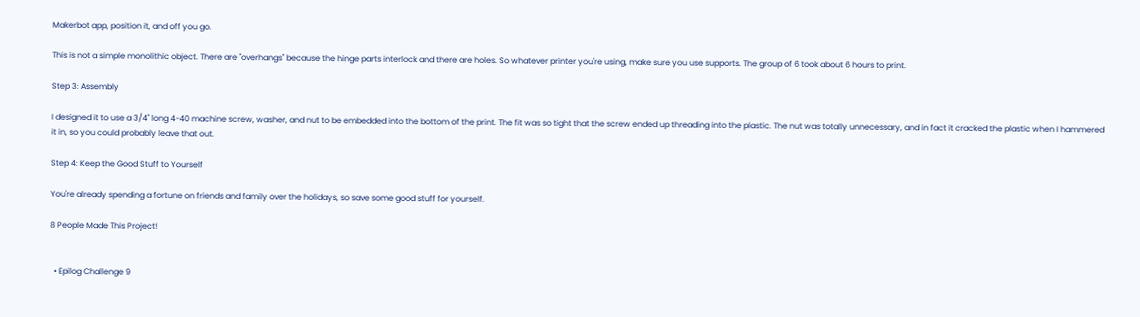Makerbot app, position it, and off you go.

This is not a simple monolithic object. There are "overhangs" because the hinge parts interlock and there are holes. So whatever printer you're using, make sure you use supports. The group of 6 took about 6 hours to print.

Step 3: Assembly

I designed it to use a 3/4" long 4-40 machine screw, washer, and nut to be embedded into the bottom of the print. The fit was so tight that the screw ended up threading into the plastic. The nut was totally unnecessary, and in fact it cracked the plastic when I hammered it in, so you could probably leave that out.

Step 4: Keep the Good Stuff to Yourself

You're already spending a fortune on friends and family over the holidays, so save some good stuff for yourself.

8 People Made This Project!


  • Epilog Challenge 9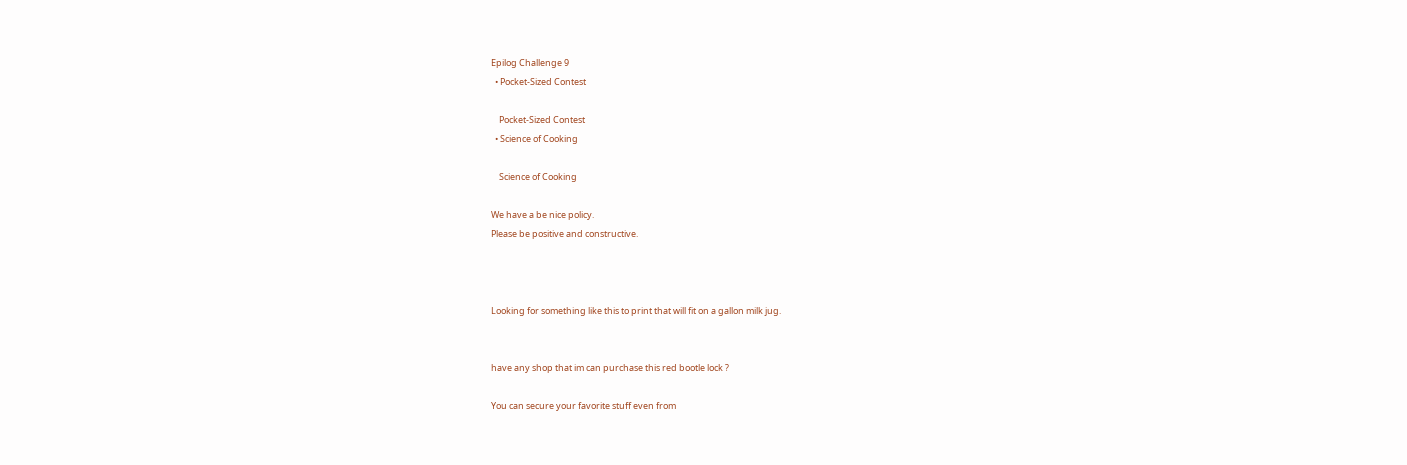Epilog Challenge 9
  • Pocket-Sized Contest

    Pocket-Sized Contest
  • Science of Cooking

    Science of Cooking

We have a be nice policy.
Please be positive and constructive.



Looking for something like this to print that will fit on a gallon milk jug.


have any shop that im can purchase this red bootle lock ?

You can secure your favorite stuff even from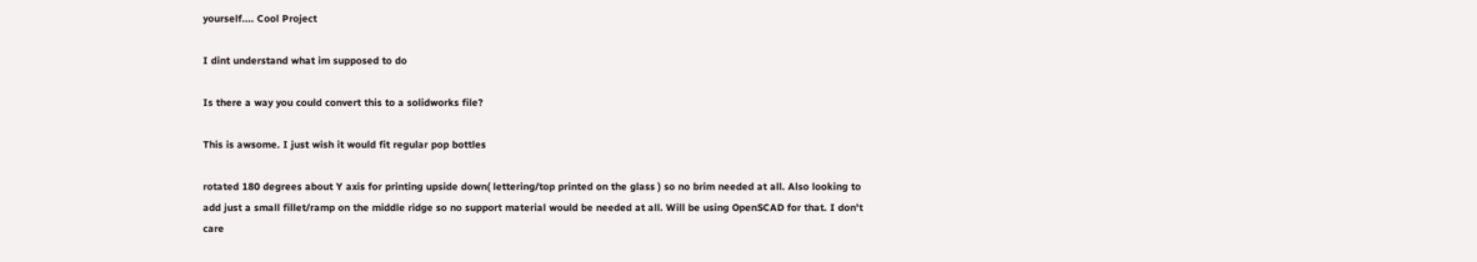yourself.... Cool Project

I dint understand what im supposed to do

Is there a way you could convert this to a solidworks file?

This is awsome. I just wish it would fit regular pop bottles

rotated 180 degrees about Y axis for printing upside down( lettering/top printed on the glass ) so no brim needed at all. Also looking to add just a small fillet/ramp on the middle ridge so no support material would be needed at all. Will be using OpenSCAD for that. I don't care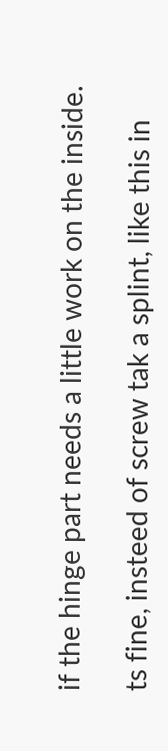if the hinge part needs a little work on the inside.

ts fine, insteed of screw tak a splint, like this in